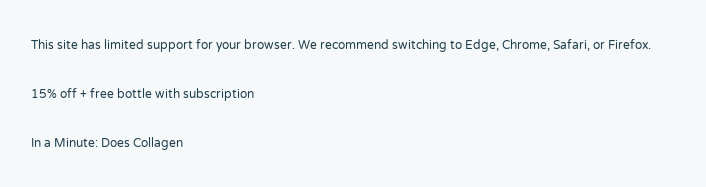This site has limited support for your browser. We recommend switching to Edge, Chrome, Safari, or Firefox.

15% off + free bottle with subscription

In a Minute: Does Collagen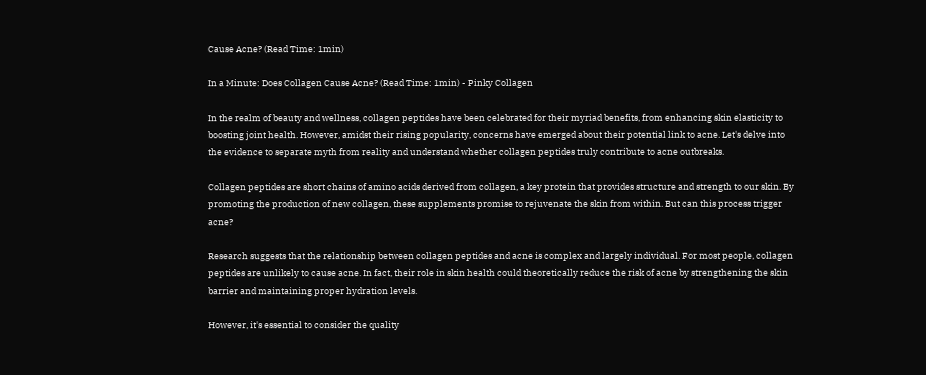Cause Acne? (Read Time: 1min)

In a Minute: Does Collagen Cause Acne? (Read Time: 1min) - Pinky Collagen

In the realm of beauty and wellness, collagen peptides have been celebrated for their myriad benefits, from enhancing skin elasticity to boosting joint health. However, amidst their rising popularity, concerns have emerged about their potential link to acne. Let's delve into the evidence to separate myth from reality and understand whether collagen peptides truly contribute to acne outbreaks.

Collagen peptides are short chains of amino acids derived from collagen, a key protein that provides structure and strength to our skin. By promoting the production of new collagen, these supplements promise to rejuvenate the skin from within. But can this process trigger acne?

Research suggests that the relationship between collagen peptides and acne is complex and largely individual. For most people, collagen peptides are unlikely to cause acne. In fact, their role in skin health could theoretically reduce the risk of acne by strengthening the skin barrier and maintaining proper hydration levels.

However, it's essential to consider the quality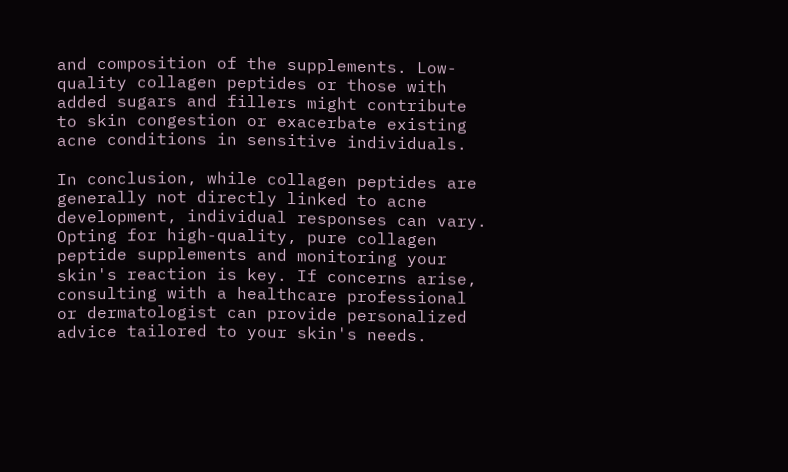and composition of the supplements. Low-quality collagen peptides or those with added sugars and fillers might contribute to skin congestion or exacerbate existing acne conditions in sensitive individuals.

In conclusion, while collagen peptides are generally not directly linked to acne development, individual responses can vary. Opting for high-quality, pure collagen peptide supplements and monitoring your skin's reaction is key. If concerns arise, consulting with a healthcare professional or dermatologist can provide personalized advice tailored to your skin's needs.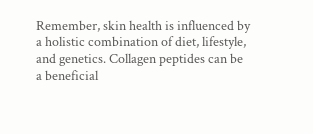Remember, skin health is influenced by a holistic combination of diet, lifestyle, and genetics. Collagen peptides can be a beneficial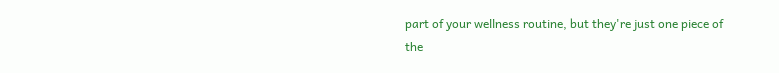part of your wellness routine, but they're just one piece of the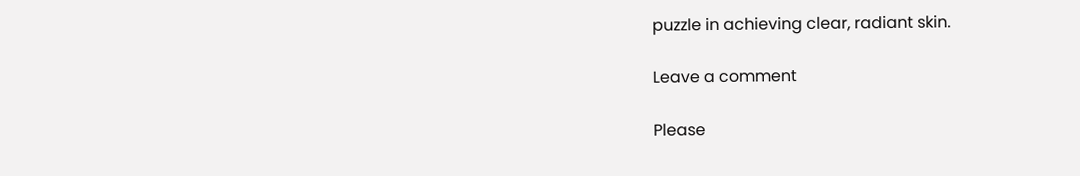puzzle in achieving clear, radiant skin.

Leave a comment

Please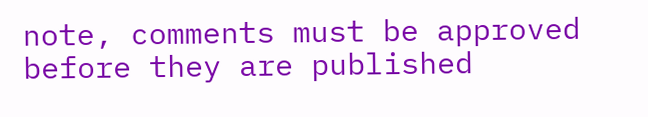note, comments must be approved before they are published